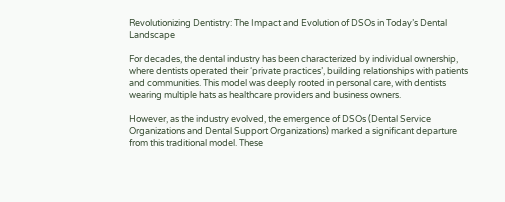Revolutionizing Dentistry: The Impact and Evolution of DSOs in Today’s Dental Landscape

For decades, the dental industry has been characterized by individual ownership, where dentists operated their ‘private practices’, building relationships with patients and communities. This model was deeply rooted in personal care, with dentists wearing multiple hats as healthcare providers and business owners.

However, as the industry evolved, the emergence of DSOs (Dental Service Organizations and Dental Support Organizations) marked a significant departure from this traditional model. These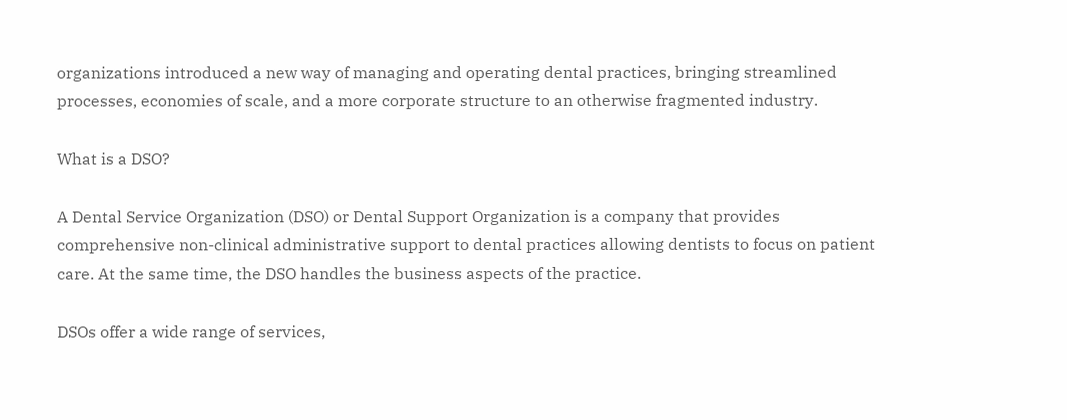organizations introduced a new way of managing and operating dental practices, bringing streamlined processes, economies of scale, and a more corporate structure to an otherwise fragmented industry.

What is a DSO?

A Dental Service Organization (DSO) or Dental Support Organization is a company that provides comprehensive non-clinical administrative support to dental practices allowing dentists to focus on patient care. At the same time, the DSO handles the business aspects of the practice.

DSOs offer a wide range of services,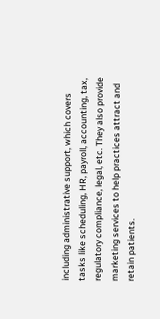including administrative support, which covers tasks like scheduling, HR, payroll, accounting, tax, regulatory compliance, legal, etc. They also provide marketing services to help practices attract and retain patients.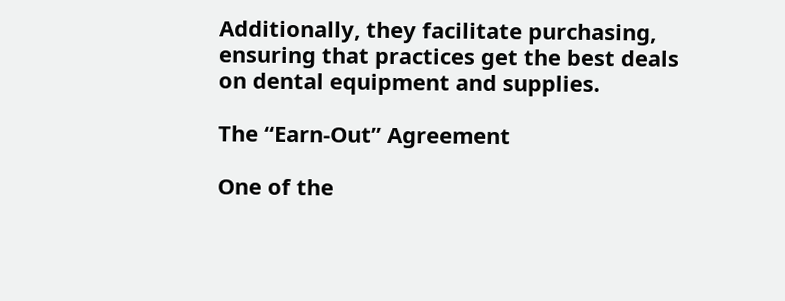Additionally, they facilitate purchasing, ensuring that practices get the best deals on dental equipment and supplies.

The “Earn-Out” Agreement

One of the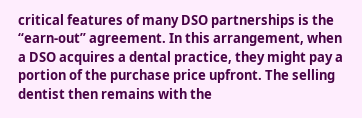critical features of many DSO partnerships is the “earn-out” agreement. In this arrangement, when a DSO acquires a dental practice, they might pay a portion of the purchase price upfront. The selling dentist then remains with the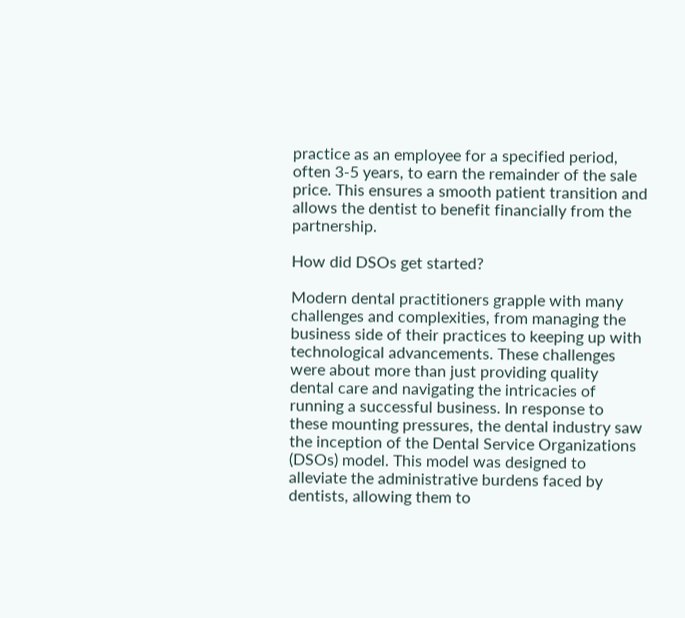practice as an employee for a specified period, often 3-5 years, to earn the remainder of the sale price. This ensures a smooth patient transition and allows the dentist to benefit financially from the partnership.

How did DSOs get started?

Modern dental practitioners grapple with many challenges and complexities, from managing the business side of their practices to keeping up with technological advancements. These challenges were about more than just providing quality dental care and navigating the intricacies of running a successful business. In response to these mounting pressures, the dental industry saw the inception of the Dental Service Organizations (DSOs) model. This model was designed to alleviate the administrative burdens faced by dentists, allowing them to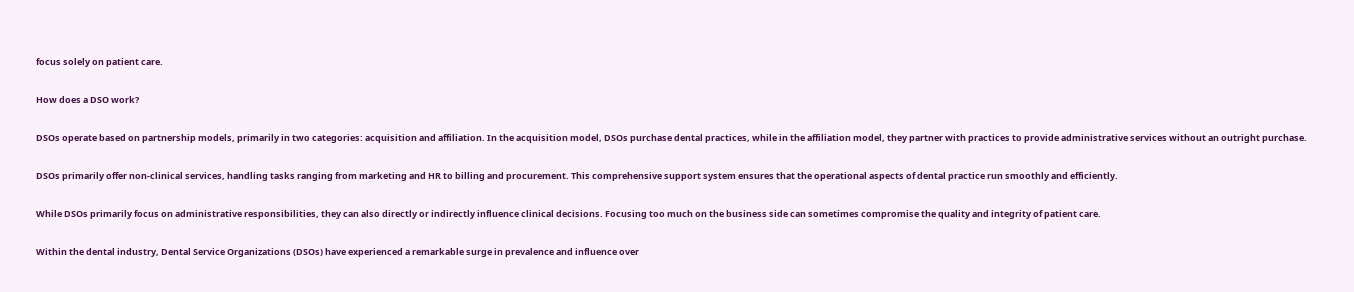focus solely on patient care.

How does a DSO work?

DSOs operate based on partnership models, primarily in two categories: acquisition and affiliation. In the acquisition model, DSOs purchase dental practices, while in the affiliation model, they partner with practices to provide administrative services without an outright purchase.

DSOs primarily offer non-clinical services, handling tasks ranging from marketing and HR to billing and procurement. This comprehensive support system ensures that the operational aspects of dental practice run smoothly and efficiently.

While DSOs primarily focus on administrative responsibilities, they can also directly or indirectly influence clinical decisions. Focusing too much on the business side can sometimes compromise the quality and integrity of patient care.

Within the dental industry, Dental Service Organizations (DSOs) have experienced a remarkable surge in prevalence and influence over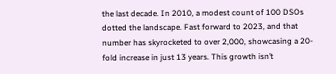the last decade. In 2010, a modest count of 100 DSOs dotted the landscape. Fast forward to 2023, and that number has skyrocketed to over 2,000, showcasing a 20-fold increase in just 13 years. This growth isn’t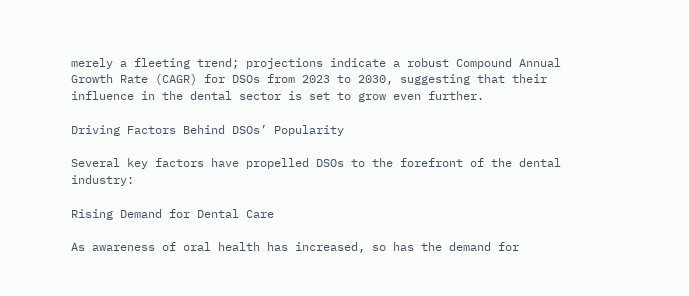merely a fleeting trend; projections indicate a robust Compound Annual Growth Rate (CAGR) for DSOs from 2023 to 2030, suggesting that their influence in the dental sector is set to grow even further.

Driving Factors Behind DSOs’ Popularity

Several key factors have propelled DSOs to the forefront of the dental industry:

Rising Demand for Dental Care

As awareness of oral health has increased, so has the demand for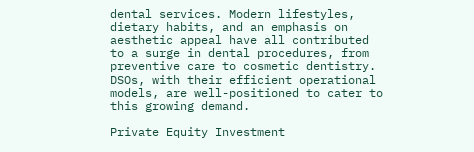dental services. Modern lifestyles, dietary habits, and an emphasis on aesthetic appeal have all contributed to a surge in dental procedures, from preventive care to cosmetic dentistry. DSOs, with their efficient operational models, are well-positioned to cater to this growing demand.

Private Equity Investment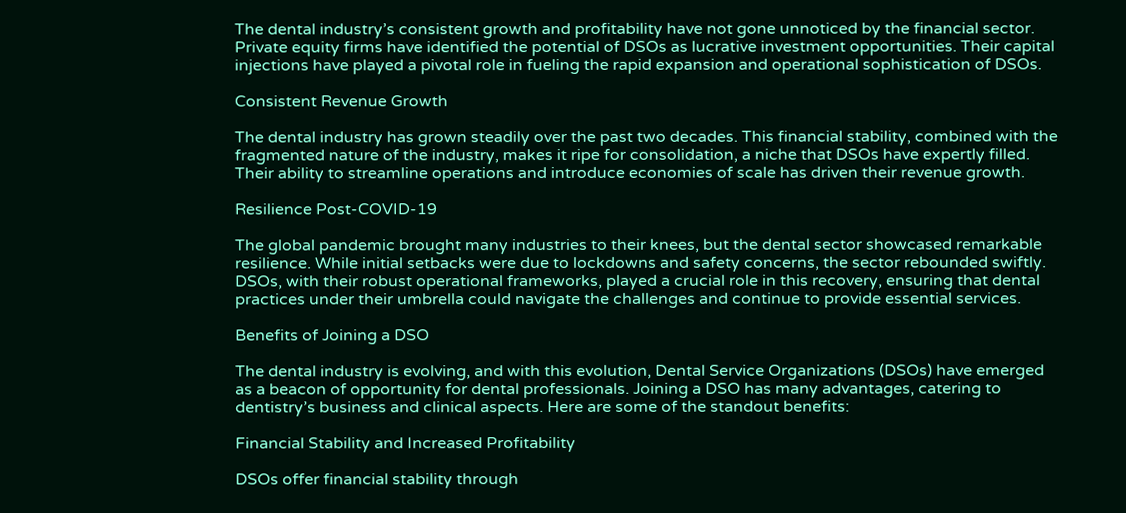The dental industry’s consistent growth and profitability have not gone unnoticed by the financial sector. Private equity firms have identified the potential of DSOs as lucrative investment opportunities. Their capital injections have played a pivotal role in fueling the rapid expansion and operational sophistication of DSOs.

Consistent Revenue Growth

The dental industry has grown steadily over the past two decades. This financial stability, combined with the fragmented nature of the industry, makes it ripe for consolidation, a niche that DSOs have expertly filled. Their ability to streamline operations and introduce economies of scale has driven their revenue growth.

Resilience Post-COVID-19

The global pandemic brought many industries to their knees, but the dental sector showcased remarkable resilience. While initial setbacks were due to lockdowns and safety concerns, the sector rebounded swiftly. DSOs, with their robust operational frameworks, played a crucial role in this recovery, ensuring that dental practices under their umbrella could navigate the challenges and continue to provide essential services.

Benefits of Joining a DSO

The dental industry is evolving, and with this evolution, Dental Service Organizations (DSOs) have emerged as a beacon of opportunity for dental professionals. Joining a DSO has many advantages, catering to dentistry’s business and clinical aspects. Here are some of the standout benefits:

Financial Stability and Increased Profitability

DSOs offer financial stability through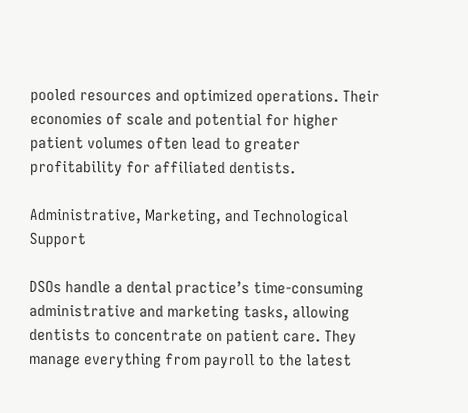pooled resources and optimized operations. Their economies of scale and potential for higher patient volumes often lead to greater profitability for affiliated dentists.

Administrative, Marketing, and Technological Support

DSOs handle a dental practice’s time-consuming administrative and marketing tasks, allowing dentists to concentrate on patient care. They manage everything from payroll to the latest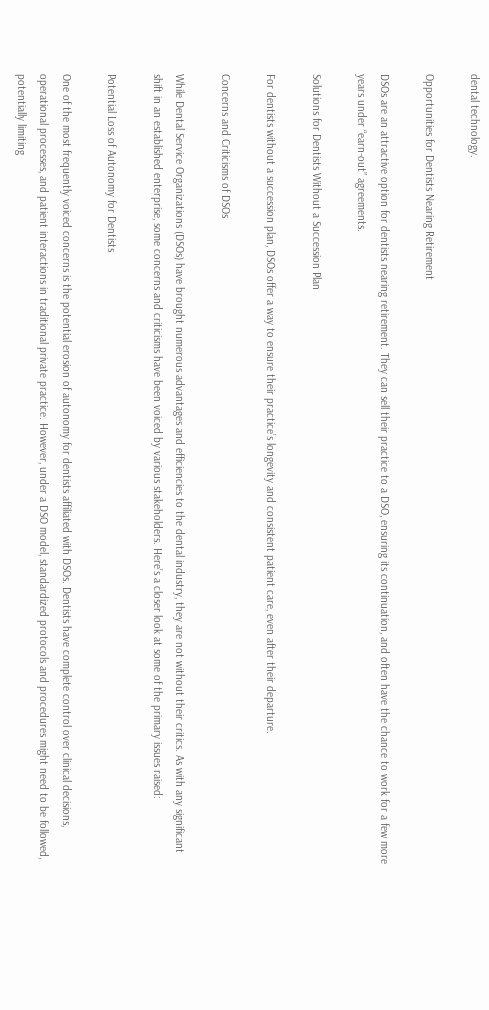dental technology.

Opportunities for Dentists Nearing Retirement

DSOs are an attractive option for dentists nearing retirement. They can sell their practice to a DSO, ensuring its continuation, and often have the chance to work for a few more years under “earn-out” agreements.

Solutions for Dentists Without a Succession Plan

For dentists without a succession plan, DSOs offer a way to ensure their practice’s longevity and consistent patient care, even after their departure.

Concerns and Criticisms of DSOs

While Dental Service Organizations (DSOs) have brought numerous advantages and efficiencies to the dental industry, they are not without their critics. As with any significant shift in an established enterprise, some concerns and criticisms have been voiced by various stakeholders. Here’s a closer look at some of the primary issues raised:

Potential Loss of Autonomy for Dentists

One of the most frequently voiced concerns is the potential erosion of autonomy for dentists affiliated with DSOs. Dentists have complete control over clinical decisions, operational processes, and patient interactions in traditional private practice. However, under a DSO model, standardized protocols and procedures might need to be followed, potentially limiting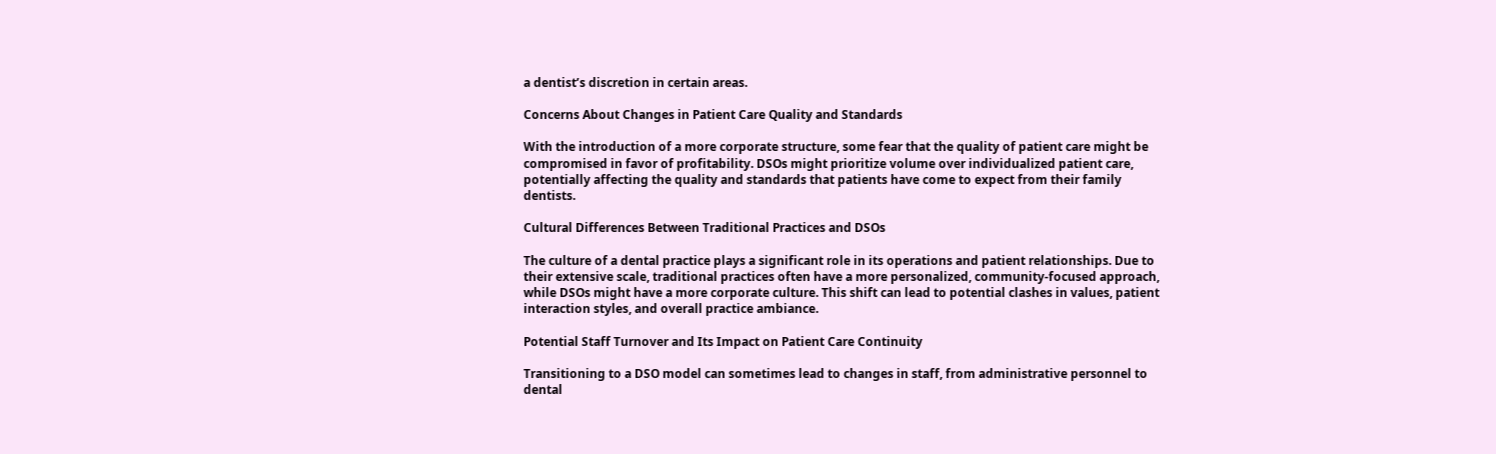a dentist’s discretion in certain areas.

Concerns About Changes in Patient Care Quality and Standards

With the introduction of a more corporate structure, some fear that the quality of patient care might be compromised in favor of profitability. DSOs might prioritize volume over individualized patient care, potentially affecting the quality and standards that patients have come to expect from their family dentists.

Cultural Differences Between Traditional Practices and DSOs

The culture of a dental practice plays a significant role in its operations and patient relationships. Due to their extensive scale, traditional practices often have a more personalized, community-focused approach, while DSOs might have a more corporate culture. This shift can lead to potential clashes in values, patient interaction styles, and overall practice ambiance.

Potential Staff Turnover and Its Impact on Patient Care Continuity

Transitioning to a DSO model can sometimes lead to changes in staff, from administrative personnel to dental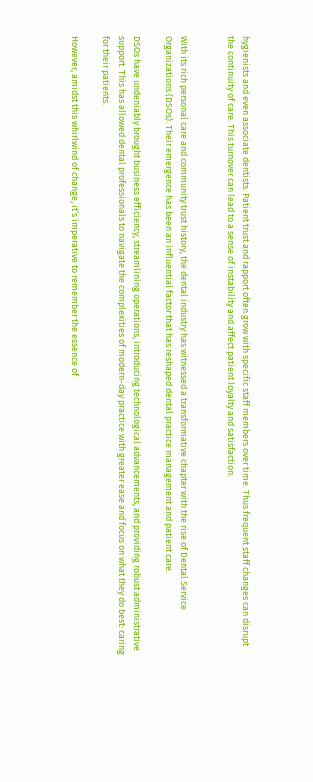hygienists and even associate dentists. Patient trust and rapport often grow with specific staff members over time. Thus frequent staff changes can disrupt the continuity of care. This turnover can lead to a sense of instability and affect patient loyalty and satisfaction.


With its rich personal care and community trust history, the dental industry has witnessed a transformative chapter with the rise of Dental Service Organizations (DSOs). Their emergence has been an influential factor that has reshaped dental practice management and patient care.

DSOs have undeniably brought business efficiency, streamlining operations, introducing technological advancements, and providing robust administrative support. This has allowed dental professionals to navigate the complexities of modern-day practice with greater ease and focus on what they do best: caring for their patients.

However, amidst this whirlwind of change, it’s imperative to remember the essence of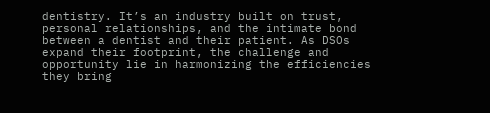dentistry. It’s an industry built on trust, personal relationships, and the intimate bond between a dentist and their patient. As DSOs expand their footprint, the challenge and opportunity lie in harmonizing the efficiencies they bring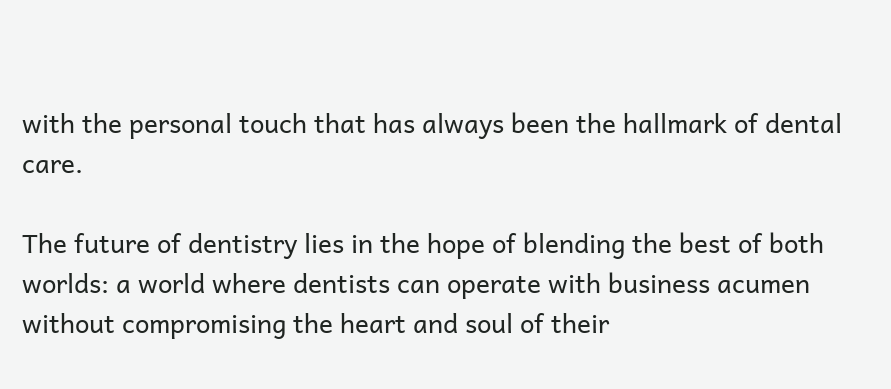with the personal touch that has always been the hallmark of dental care.

The future of dentistry lies in the hope of blending the best of both worlds: a world where dentists can operate with business acumen without compromising the heart and soul of their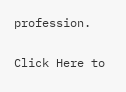profession.

Click Here to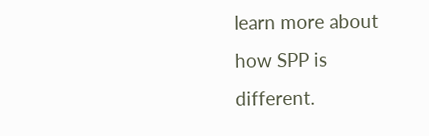learn more about how SPP is different.